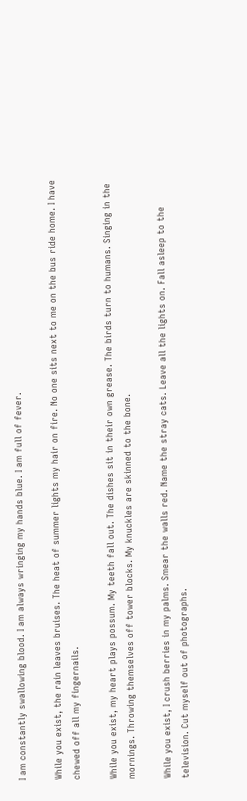I am constantly swallowing blood. I am always wringing my hands blue. I am full of fever.

While you exist, the rain leaves bruises. The heat of summer lights my hair on fire. No one sits next to me on the bus ride home. I have chewed off all my fingernails.

While you exist, my heart plays possum. My teeth fall out. The dishes sit in their own grease. The birds turn to humans. Singing in the mornings. Throwing themselves off tower blocks. My knuckles are skinned to the bone.

While you exist, I crush berries in my palms. Smear the walls red. Name the stray cats. Leave all the lights on. Fall asleep to the television. Cut myself out of photographs.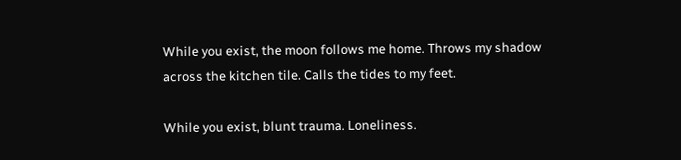While you exist, the moon follows me home. Throws my shadow across the kitchen tile. Calls the tides to my feet.

While you exist, blunt trauma. Loneliness.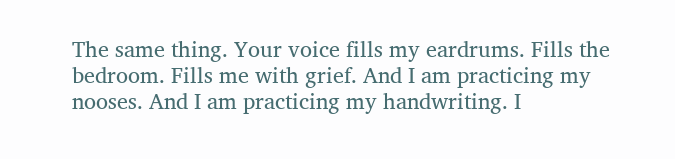The same thing. Your voice fills my eardrums. Fills the bedroom. Fills me with grief. And I am practicing my nooses. And I am practicing my handwriting. I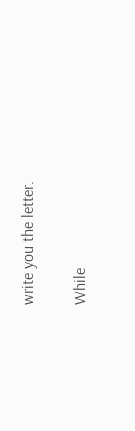write you the letter.

While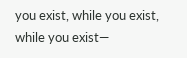you exist, while you exist, while you exist—